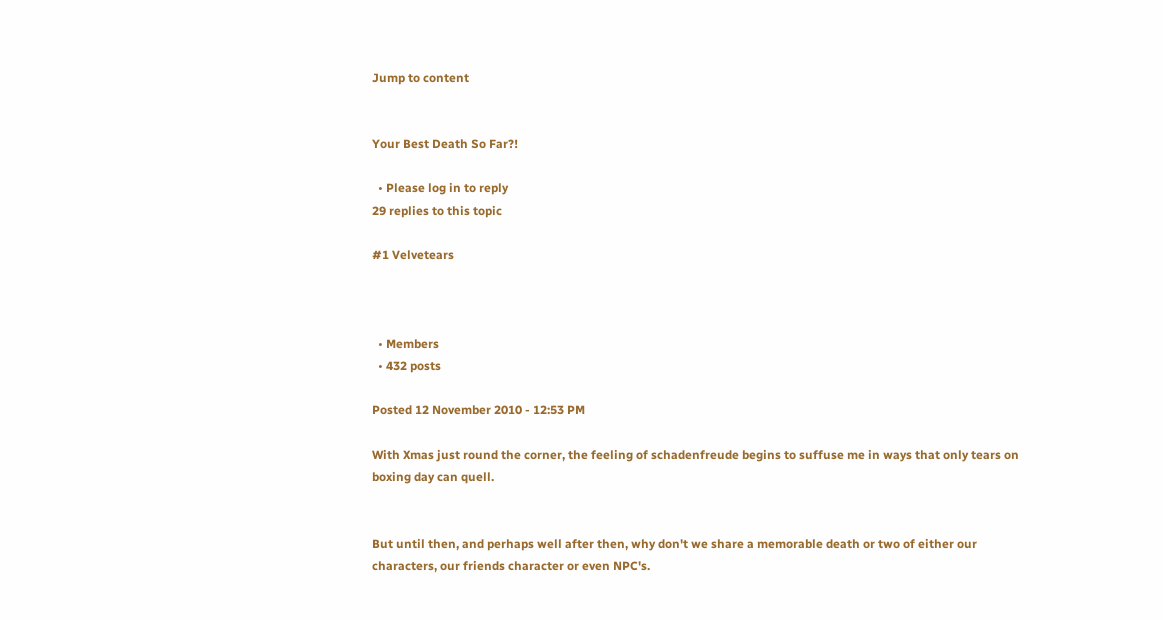Jump to content


Your Best Death So Far?!

  • Please log in to reply
29 replies to this topic

#1 Velvetears



  • Members
  • 432 posts

Posted 12 November 2010 - 12:53 PM

With Xmas just round the corner, the feeling of schadenfreude begins to suffuse me in ways that only tears on boxing day can quell.


But until then, and perhaps well after then, why don't we share a memorable death or two of either our characters, our friends character or even NPC's.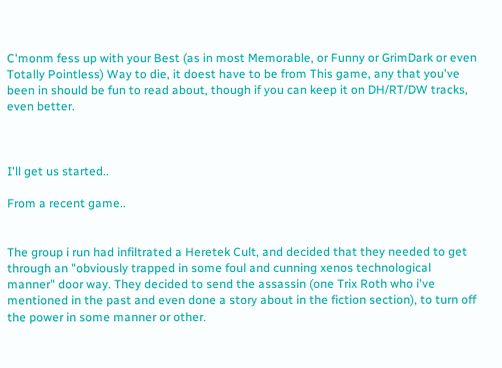C'monm fess up with your Best (as in most Memorable, or Funny or GrimDark or even Totally Pointless) Way to die, it doest have to be from This game, any that you've been in should be fun to read about, though if you can keep it on DH/RT/DW tracks, even better.



I'll get us started..

From a recent game..


The group i run had infiltrated a Heretek Cult, and decided that they needed to get through an "obviously trapped in some foul and cunning xenos technological manner" door way. They decided to send the assassin (one Trix Roth who i've mentioned in the past and even done a story about in the fiction section), to turn off the power in some manner or other.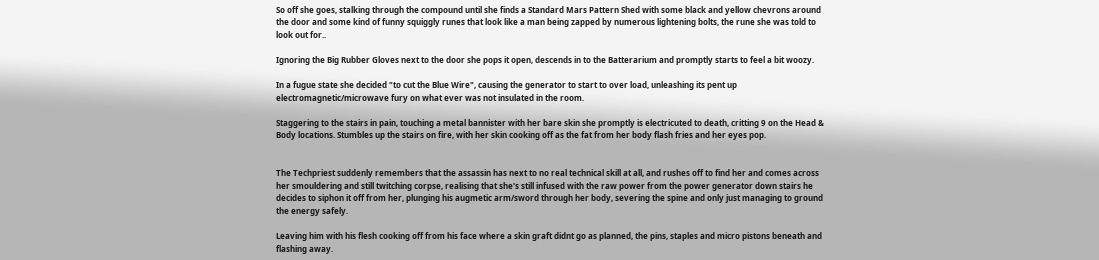So off she goes, stalking through the compound until she finds a Standard Mars Pattern Shed with some black and yellow chevrons around the door and some kind of funny squiggly runes that look like a man being zapped by numerous lightening bolts, the rune she was told to look out for..

Ignoring the Big Rubber Gloves next to the door she pops it open, descends in to the Batterarium and promptly starts to feel a bit woozy.

In a fugue state she decided "to cut the Blue Wire", causing the generator to start to over load, unleashing its pent up electromagnetic/microwave fury on what ever was not insulated in the room.

Staggering to the stairs in pain, touching a metal bannister with her bare skin she promptly is electricuted to death, critting 9 on the Head & Body locations. Stumbles up the stairs on fire, with her skin cooking off as the fat from her body flash fries and her eyes pop.


The Techpriest suddenly remembers that the assassin has next to no real technical skill at all, and rushes off to find her and comes across her smouldering and still twitching corpse, realising that she's still infused with the raw power from the power generator down stairs he decides to siphon it off from her, plunging his augmetic arm/sword through her body, severing the spine and only just managing to ground the energy safely.

Leaving him with his flesh cooking off from his face where a skin graft didnt go as planned, the pins, staples and micro pistons beneath and flashing away.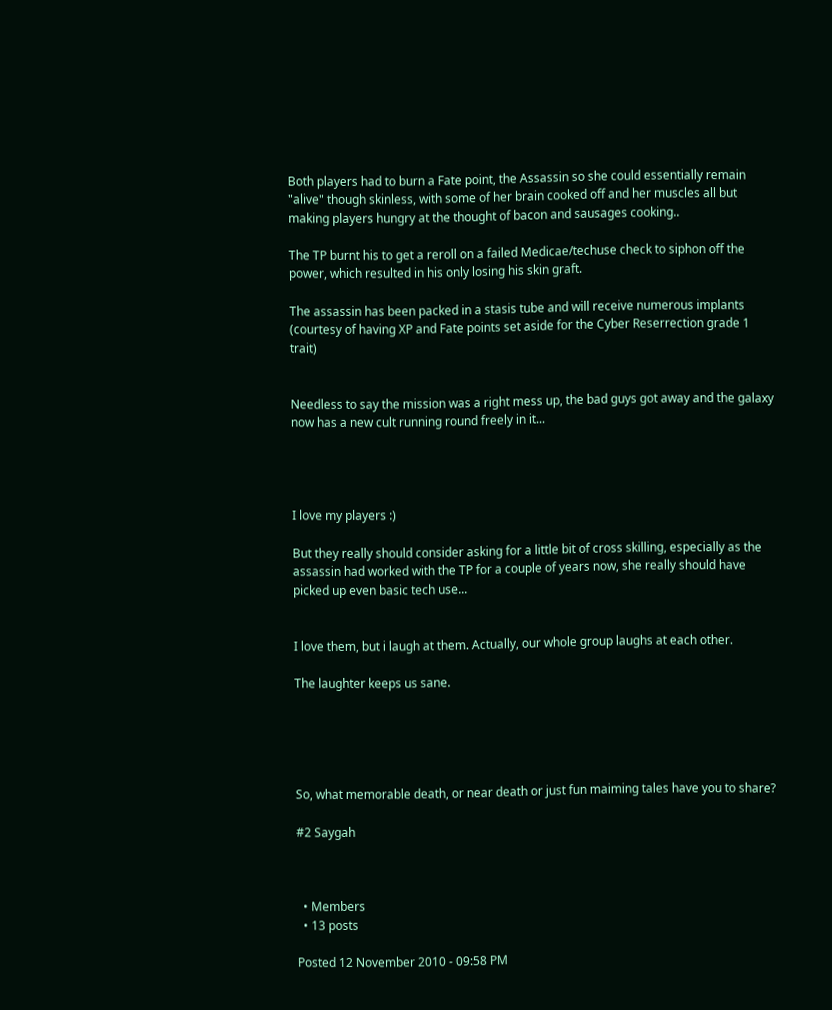Both players had to burn a Fate point, the Assassin so she could essentially remain "alive" though skinless, with some of her brain cooked off and her muscles all but making players hungry at the thought of bacon and sausages cooking..

The TP burnt his to get a reroll on a failed Medicae/techuse check to siphon off the power, which resulted in his only losing his skin graft.

The assassin has been packed in a stasis tube and will receive numerous implants (courtesy of having XP and Fate points set aside for the Cyber Reserrection grade 1 trait)


Needless to say the mission was a right mess up, the bad guys got away and the galaxy now has a new cult running round freely in it...




I love my players :)

But they really should consider asking for a little bit of cross skilling, especially as the assassin had worked with the TP for a couple of years now, she really should have picked up even basic tech use...


I love them, but i laugh at them. Actually, our whole group laughs at each other.

The laughter keeps us sane.





So, what memorable death, or near death or just fun maiming tales have you to share?

#2 Saygah



  • Members
  • 13 posts

Posted 12 November 2010 - 09:58 PM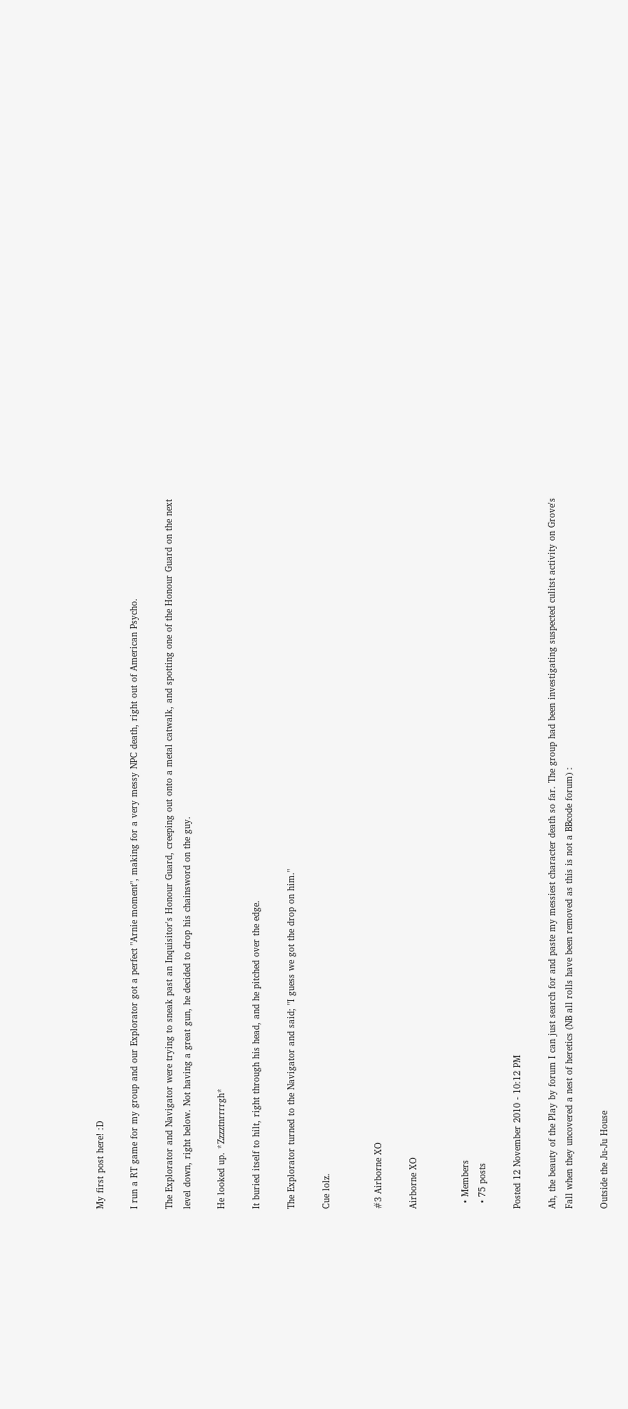My first post here! :D

I run a RT game for my group and our Explorator got a perfect "Arnie moment", making for a very messy NPC death, right out of American Psycho.

The Explorator and Navigator were trying to sneak past an Inquisitor's Honour Guard, creeping out onto a metal catwalk, and spotting one of the Honour Guard on the next level down, right below. Not having a great gun, he decided to drop his chainsword on the guy.

He looked up. *Zzzztnrrrrgh*

It buried itself to hilt, right through his head, and he pitched over the edge.

The Explorator turned to the Navigator and said; "I guess we got the drop on him."

Cue lolz.


#3 Airborne XO

Airborne XO


  • Members
  • 75 posts

Posted 12 November 2010 - 10:12 PM

Ah, the beauty of the Play by forum I can just search for and paste my messiest character death so far. The group had been investigating suspected culitst activity on Grove's Fall when they uncovered a nest of heretics (NB all rolls have been removed as this is not a BBcode forum) :

Outside the Ju-Ju House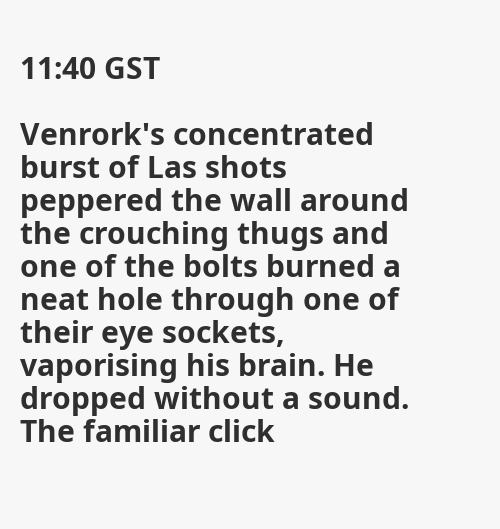11:40 GST

Venrork's concentrated burst of Las shots peppered the wall around the crouching thugs and one of the bolts burned a neat hole through one of their eye sockets, vaporising his brain. He dropped without a sound. The familiar click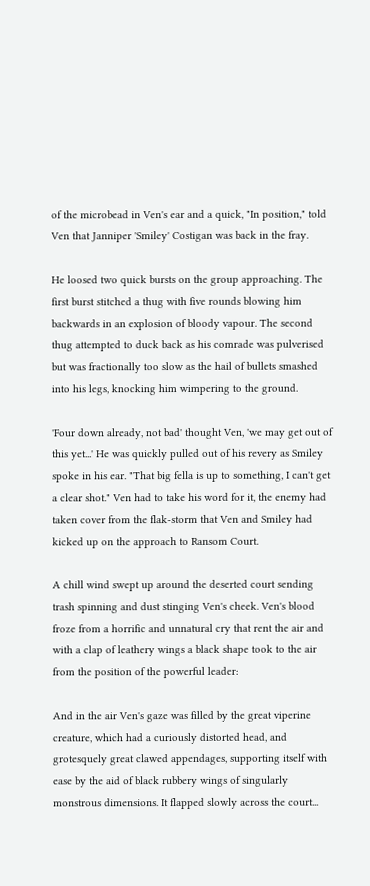of the microbead in Ven's ear and a quick, "In position," told Ven that Janniper 'Smiley' Costigan was back in the fray.

He loosed two quick bursts on the group approaching. The first burst stitched a thug with five rounds blowing him backwards in an explosion of bloody vapour. The second thug attempted to duck back as his comrade was pulverised but was fractionally too slow as the hail of bullets smashed into his legs, knocking him wimpering to the ground.

'Four down already, not bad' thought Ven, 'we may get out of this yet...' He was quickly pulled out of his revery as Smiley spoke in his ear. "That big fella is up to something, I can't get a clear shot." Ven had to take his word for it, the enemy had taken cover from the flak-storm that Ven and Smiley had kicked up on the approach to Ransom Court.

A chill wind swept up around the deserted court sending trash spinning and dust stinging Ven's cheek. Ven's blood froze from a horrific and unnatural cry that rent the air and with a clap of leathery wings a black shape took to the air from the position of the powerful leader:

And in the air Ven's gaze was filled by the great viperine creature, which had a curiously distorted head, and grotesquely great clawed appendages, supporting itself with ease by the aid of black rubbery wings of singularly monstrous dimensions. It flapped slowly across the court...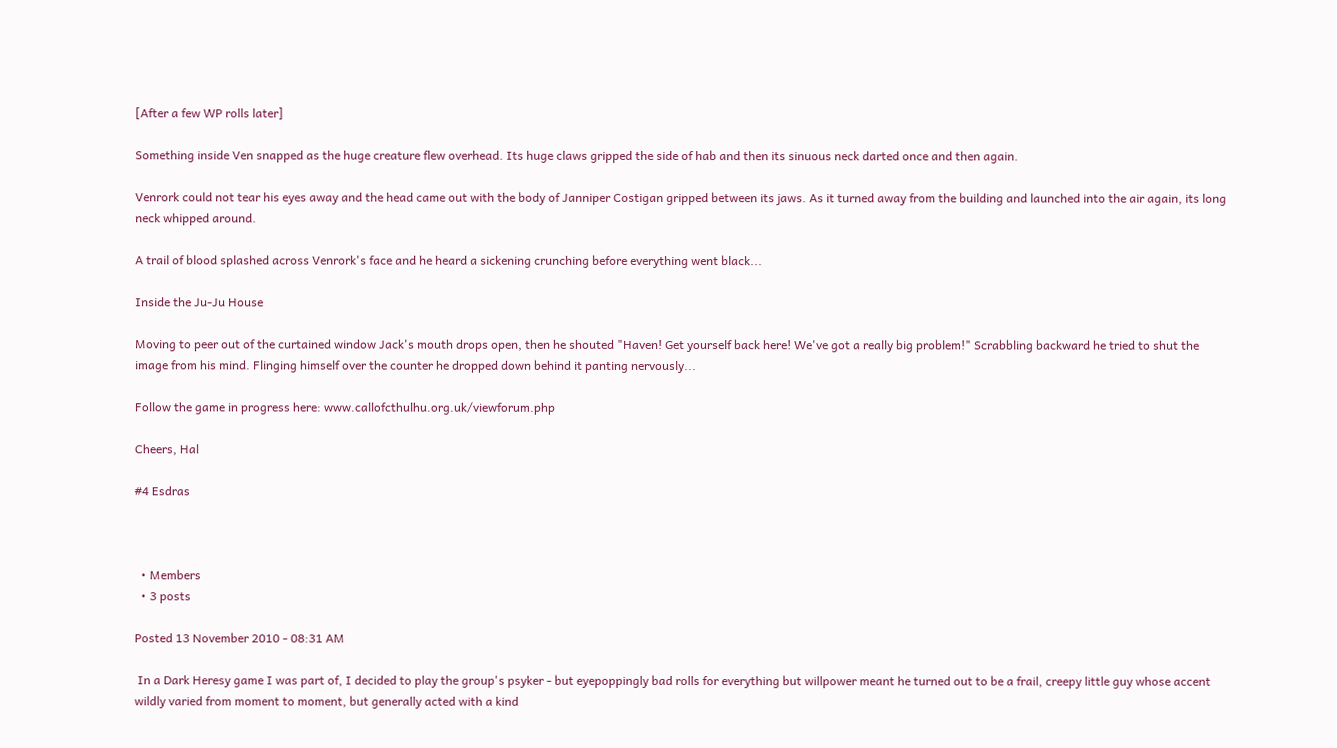[After a few WP rolls later]

Something inside Ven snapped as the huge creature flew overhead. Its huge claws gripped the side of hab and then its sinuous neck darted once and then again.

Venrork could not tear his eyes away and the head came out with the body of Janniper Costigan gripped between its jaws. As it turned away from the building and launched into the air again, its long neck whipped around.

A trail of blood splashed across Venrork's face and he heard a sickening crunching before everything went black...

Inside the Ju-Ju House

Moving to peer out of the curtained window Jack's mouth drops open, then he shouted "Haven! Get yourself back here! We've got a really big problem!" Scrabbling backward he tried to shut the image from his mind. Flinging himself over the counter he dropped down behind it panting nervously...

Follow the game in progress here: www.callofcthulhu.org.uk/viewforum.php

Cheers, Hal

#4 Esdras



  • Members
  • 3 posts

Posted 13 November 2010 - 08:31 AM

 In a Dark Heresy game I was part of, I decided to play the group's psyker - but eyepoppingly bad rolls for everything but willpower meant he turned out to be a frail, creepy little guy whose accent wildly varied from moment to moment, but generally acted with a kind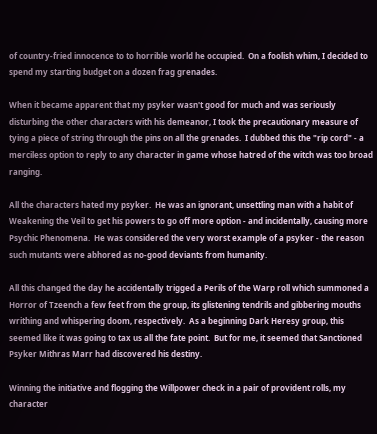of country-fried innocence to to horrible world he occupied.  On a foolish whim, I decided to spend my starting budget on a dozen frag grenades.

When it became apparent that my psyker wasn't good for much and was seriously disturbing the other characters with his demeanor, I took the precautionary measure of tying a piece of string through the pins on all the grenades.  I dubbed this the "rip cord" - a merciless option to reply to any character in game whose hatred of the witch was too broad ranging.

All the characters hated my psyker.  He was an ignorant, unsettling man with a habit of Weakening the Veil to get his powers to go off more option - and incidentally, causing more Psychic Phenomena.  He was considered the very worst example of a psyker - the reason such mutants were abhored as no-good deviants from humanity.

All this changed the day he accidentally trigged a Perils of the Warp roll which summoned a Horror of Tzeench a few feet from the group, its glistening tendrils and gibbering mouths writhing and whispering doom, respectively.  As a beginning Dark Heresy group, this seemed like it was going to tax us all the fate point.  But for me, it seemed that Sanctioned Psyker Mithras Marr had discovered his destiny.

Winning the initiative and flogging the Willpower check in a pair of provident rolls, my character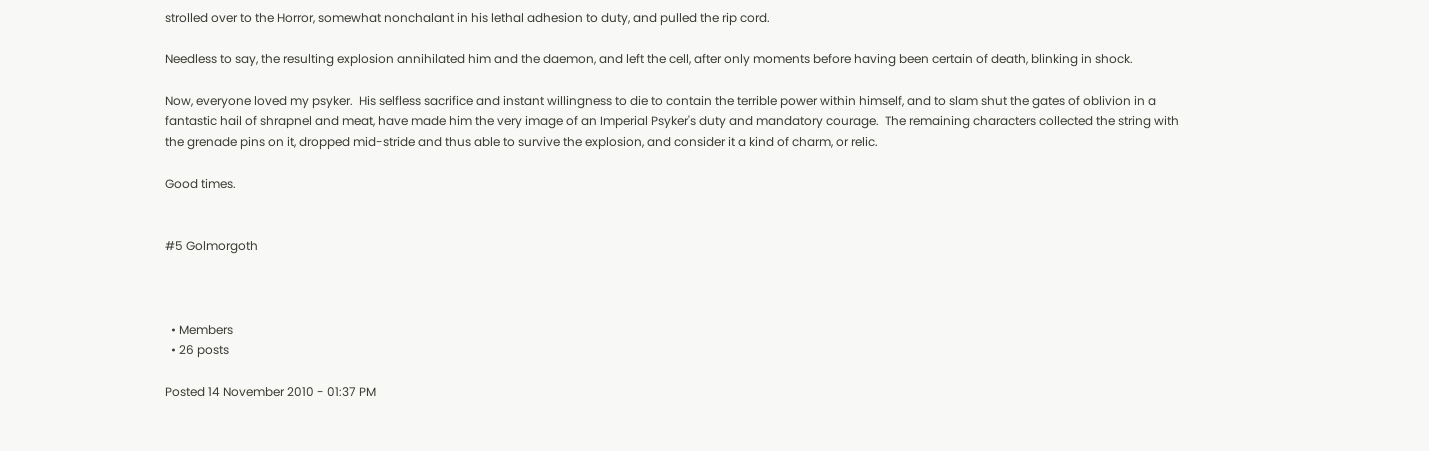strolled over to the Horror, somewhat nonchalant in his lethal adhesion to duty, and pulled the rip cord.

Needless to say, the resulting explosion annihilated him and the daemon, and left the cell, after only moments before having been certain of death, blinking in shock.

Now, everyone loved my psyker.  His selfless sacrifice and instant willingness to die to contain the terrible power within himself, and to slam shut the gates of oblivion in a fantastic hail of shrapnel and meat, have made him the very image of an Imperial Psyker's duty and mandatory courage.  The remaining characters collected the string with the grenade pins on it, dropped mid-stride and thus able to survive the explosion, and consider it a kind of charm, or relic.

Good times.


#5 Golmorgoth



  • Members
  • 26 posts

Posted 14 November 2010 - 01:37 PM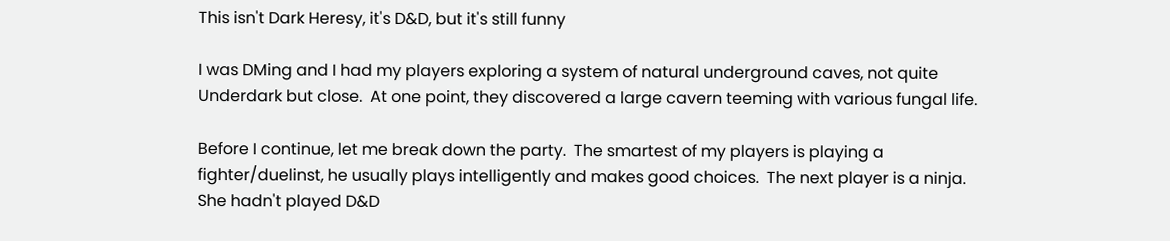This isn't Dark Heresy, it's D&D, but it's still funny

I was DMing and I had my players exploring a system of natural underground caves, not quite Underdark but close.  At one point, they discovered a large cavern teeming with various fungal life.

Before I continue, let me break down the party.  The smartest of my players is playing a fighter/duelinst, he usually plays intelligently and makes good choices.  The next player is a ninja.  She hadn't played D&D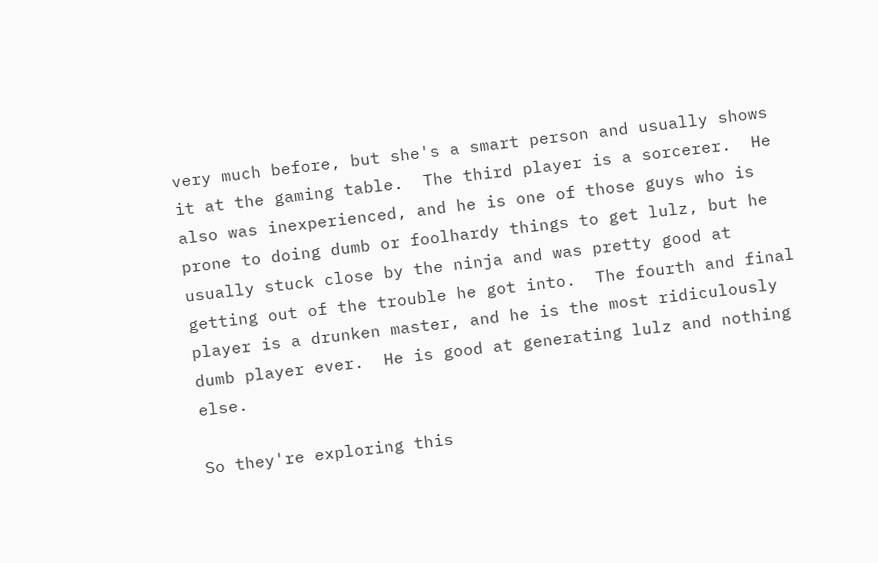very much before, but she's a smart person and usually shows it at the gaming table.  The third player is a sorcerer.  He also was inexperienced, and he is one of those guys who is prone to doing dumb or foolhardy things to get lulz, but he usually stuck close by the ninja and was pretty good at getting out of the trouble he got into.  The fourth and final player is a drunken master, and he is the most ridiculously dumb player ever.  He is good at generating lulz and nothing else.

So they're exploring this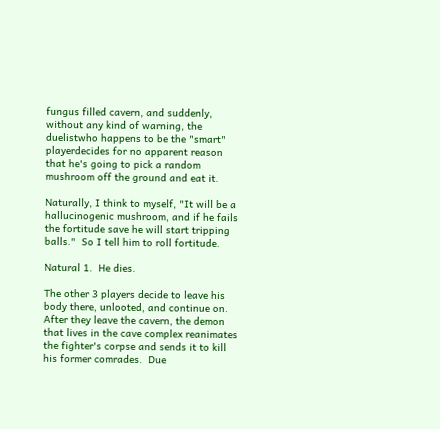fungus filled cavern, and suddenly, without any kind of warning, the duelistwho happens to be the "smart" playerdecides for no apparent reason that he's going to pick a random mushroom off the ground and eat it.

Naturally, I think to myself, "It will be a hallucinogenic mushroom, and if he fails the fortitude save he will start tripping balls."  So I tell him to roll fortitude.

Natural 1.  He dies.

The other 3 players decide to leave his body there, unlooted, and continue on.  After they leave the cavern, the demon that lives in the cave complex reanimates the fighter's corpse and sends it to kill his former comrades.  Due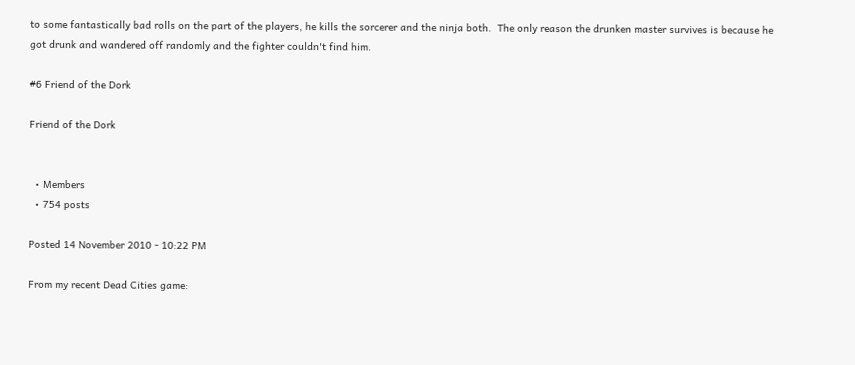to some fantastically bad rolls on the part of the players, he kills the sorcerer and the ninja both.  The only reason the drunken master survives is because he got drunk and wandered off randomly and the fighter couldn't find him.

#6 Friend of the Dork

Friend of the Dork


  • Members
  • 754 posts

Posted 14 November 2010 - 10:22 PM

From my recent Dead Cities game: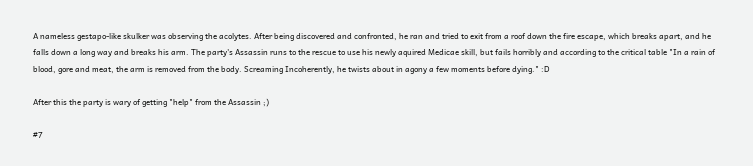A nameless gestapo-like skulker was observing the acolytes. After being discovered and confronted, he ran and tried to exit from a roof down the fire escape, which breaks apart, and he falls down a long way and breaks his arm. The party's Assassin runs to the rescue to use his newly aquired Medicae skill, but fails horribly and according to the critical table "In a rain of blood, gore and meat, the arm is removed from the body. Screaming Incoherently, he twists about in agony a few moments before dying." :D

After this the party is wary of getting "help" from the Assassin ;)

#7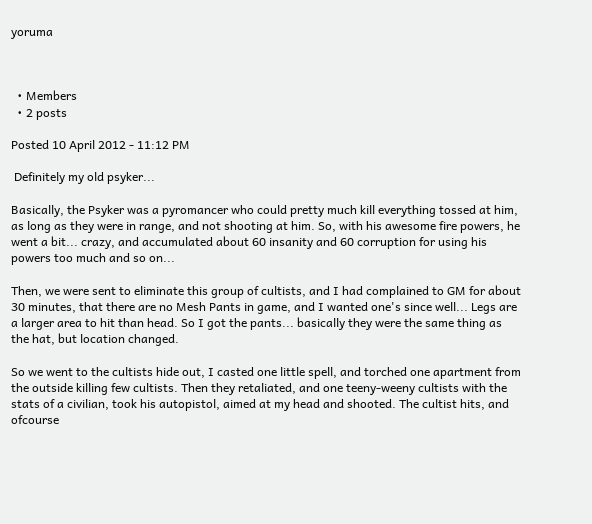yoruma



  • Members
  • 2 posts

Posted 10 April 2012 - 11:12 PM

 Definitely my old psyker...

Basically, the Psyker was a pyromancer who could pretty much kill everything tossed at him, as long as they were in range, and not shooting at him. So, with his awesome fire powers, he went a bit... crazy, and accumulated about 60 insanity and 60 corruption for using his powers too much and so on...

Then, we were sent to eliminate this group of cultists, and I had complained to GM for about 30 minutes, that there are no Mesh Pants in game, and I wanted one's since well... Legs are a larger area to hit than head. So I got the pants... basically they were the same thing as the hat, but location changed.

So we went to the cultists hide out, I casted one little spell, and torched one apartment from the outside killing few cultists. Then they retaliated, and one teeny-weeny cultists with the stats of a civilian, took his autopistol, aimed at my head and shooted. The cultist hits, and ofcourse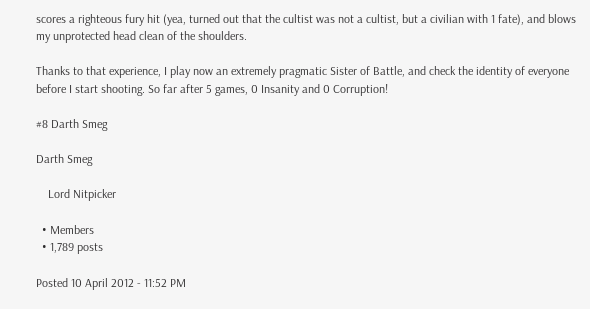scores a righteous fury hit (yea, turned out that the cultist was not a cultist, but a civilian with 1 fate), and blows my unprotected head clean of the shoulders.

Thanks to that experience, I play now an extremely pragmatic Sister of Battle, and check the identity of everyone before I start shooting. So far after 5 games, 0 Insanity and 0 Corruption!

#8 Darth Smeg

Darth Smeg

    Lord Nitpicker

  • Members
  • 1,789 posts

Posted 10 April 2012 - 11:52 PM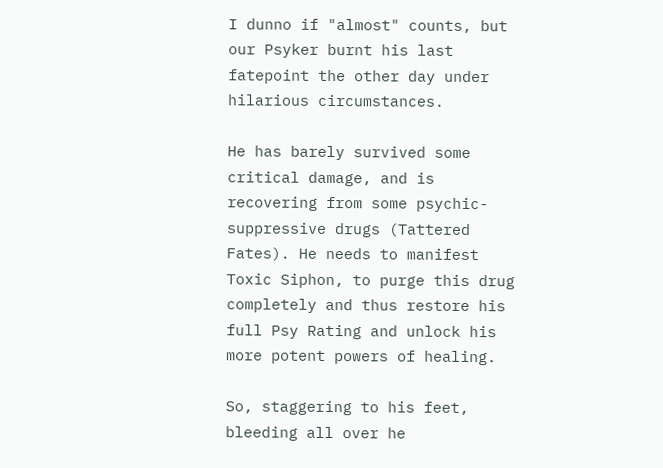I dunno if "almost" counts, but our Psyker burnt his last fatepoint the other day under hilarious circumstances.

He has barely survived some critical damage, and is recovering from some psychic-suppressive drugs (Tattered Fates). He needs to manifest Toxic Siphon, to purge this drug completely and thus restore his full Psy Rating and unlock his more potent powers of healing.

So, staggering to his feet, bleeding all over he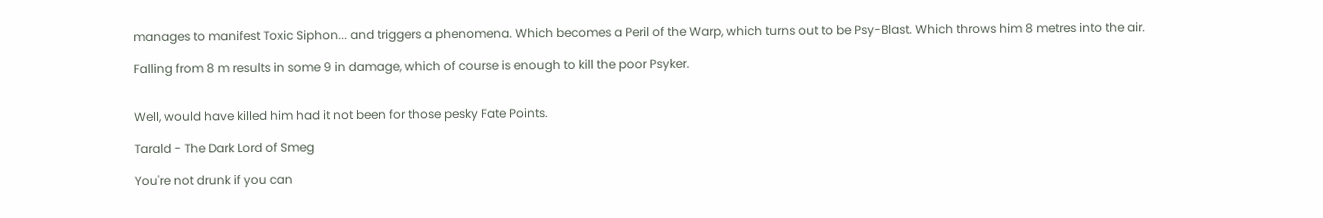manages to manifest Toxic Siphon... and triggers a phenomena. Which becomes a Peril of the Warp, which turns out to be Psy-Blast. Which throws him 8 metres into the air.

Falling from 8 m results in some 9 in damage, which of course is enough to kill the poor Psyker.


Well, would have killed him had it not been for those pesky Fate Points.

Tarald - The Dark Lord of Smeg

You're not drunk if you can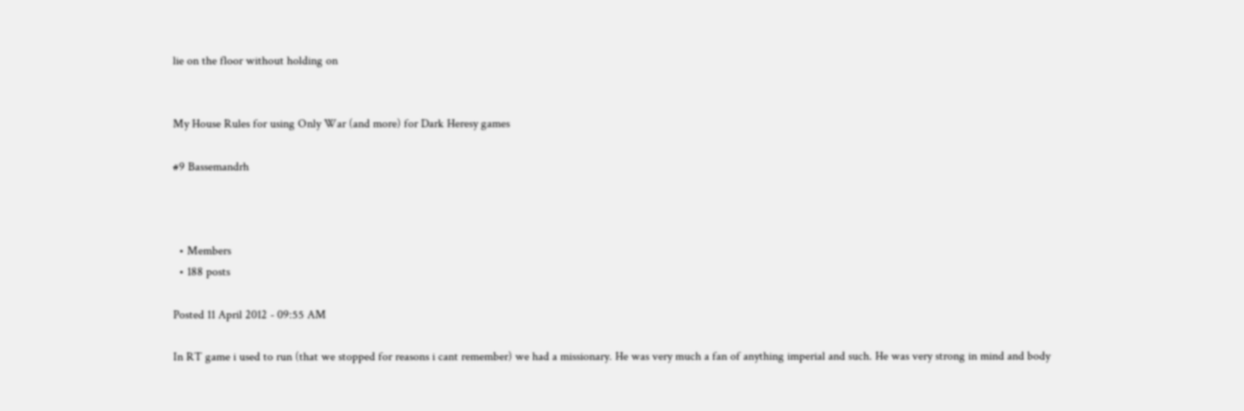lie on the floor without holding on


My House Rules for using Only War (and more) for Dark Heresy games

#9 Bassemandrh



  • Members
  • 188 posts

Posted 11 April 2012 - 09:55 AM

In RT game i used to run (that we stopped for reasons i cant remember) we had a missionary. He was very much a fan of anything imperial and such. He was very strong in mind and body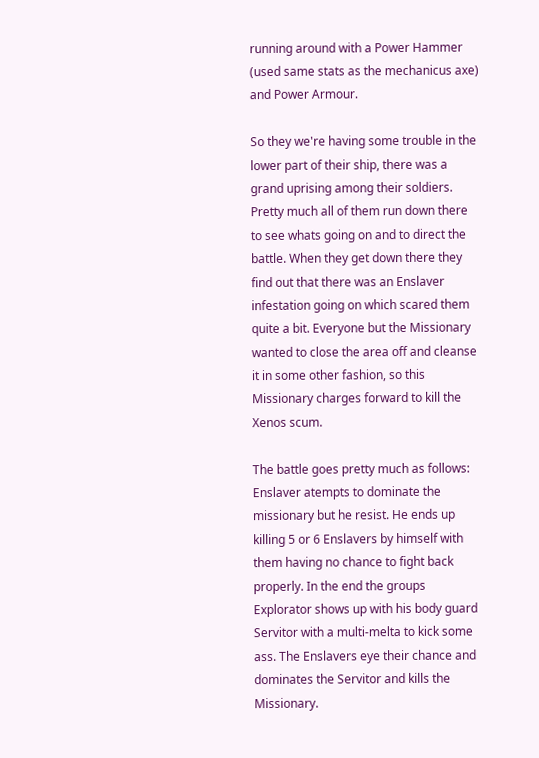running around with a Power Hammer (used same stats as the mechanicus axe) and Power Armour.

So they we're having some trouble in the lower part of their ship, there was a grand uprising among their soldiers. Pretty much all of them run down there to see whats going on and to direct the battle. When they get down there they find out that there was an Enslaver infestation going on which scared them quite a bit. Everyone but the Missionary wanted to close the area off and cleanse it in some other fashion, so this Missionary charges forward to kill the Xenos scum.

The battle goes pretty much as follows: Enslaver atempts to dominate the missionary but he resist. He ends up killing 5 or 6 Enslavers by himself with them having no chance to fight back properly. In the end the groups Explorator shows up with his body guard Servitor with a multi-melta to kick some ass. The Enslavers eye their chance and dominates the Servitor and kills the Missionary.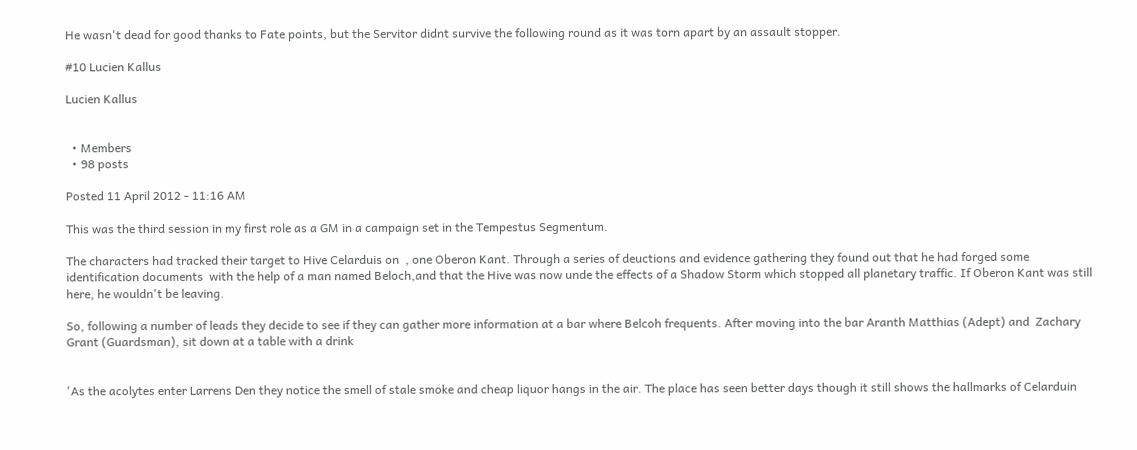He wasn't dead for good thanks to Fate points, but the Servitor didnt survive the following round as it was torn apart by an assault stopper.

#10 Lucien Kallus

Lucien Kallus


  • Members
  • 98 posts

Posted 11 April 2012 - 11:16 AM

This was the third session in my first role as a GM in a campaign set in the Tempestus Segmentum.

The characters had tracked their target to Hive Celarduis on  , one Oberon Kant. Through a series of deuctions and evidence gathering they found out that he had forged some identification documents  with the help of a man named Beloch,and that the Hive was now unde the effects of a Shadow Storm which stopped all planetary traffic. If Oberon Kant was still here, he wouldn't be leaving.

So, following a number of leads they decide to see if they can gather more information at a bar where Belcoh frequents. After moving into the bar Aranth Matthias (Adept) and  Zachary Grant (Guardsman), sit down at a table with a drink


'As the acolytes enter Larrens Den they notice the smell of stale smoke and cheap liquor hangs in the air. The place has seen better days though it still shows the hallmarks of Celarduin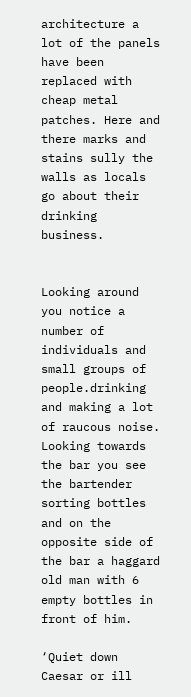architecture a lot of the panels have been replaced with cheap metal patches. Here and there marks and stains sully the walls as locals go about their drinking business.


Looking around you notice a number of individuals and small groups of people.drinking and making a lot of raucous noise. Looking towards the bar you see the bartender sorting bottles and on the opposite side of the bar a haggard old man with 6 empty bottles in front of him.

‘Quiet down Caesar or ill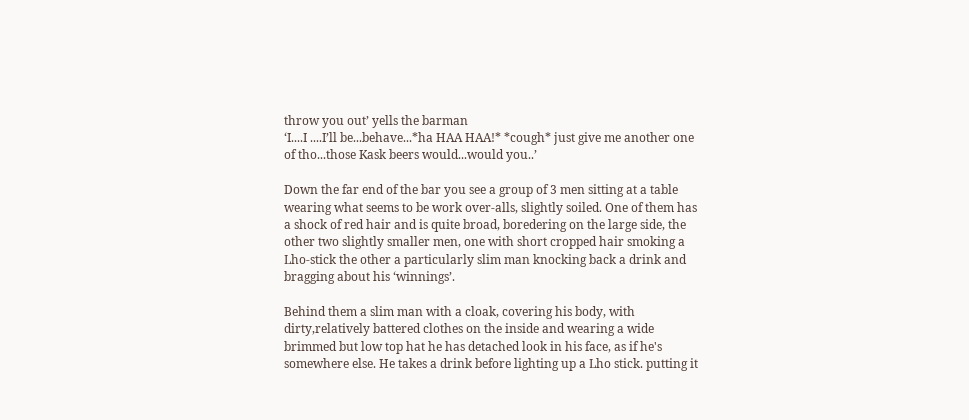throw you out’ yells the barman
‘I....I ....I’ll be...behave...*ha HAA HAA!* *cough* just give me another one of tho...those Kask beers would...would you..’

Down the far end of the bar you see a group of 3 men sitting at a table wearing what seems to be work over-alls, slightly soiled. One of them has a shock of red hair and is quite broad, boredering on the large side, the other two slightly smaller men, one with short cropped hair smoking a Lho-stick the other a particularly slim man knocking back a drink and bragging about his ‘winnings’.

Behind them a slim man with a cloak, covering his body, with dirty,relatively battered clothes on the inside and wearing a wide brimmed but low top hat he has detached look in his face, as if he's somewhere else. He takes a drink before lighting up a Lho stick. putting it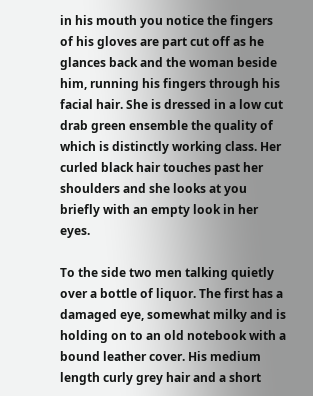in his mouth you notice the fingers of his gloves are part cut off as he glances back and the woman beside him, running his fingers through his facial hair. She is dressed in a low cut drab green ensemble the quality of which is distinctly working class. Her curled black hair touches past her shoulders and she looks at you briefly with an empty look in her eyes.

To the side two men talking quietly over a bottle of liquor. The first has a damaged eye, somewhat milky and is holding on to an old notebook with a bound leather cover. His medium length curly grey hair and a short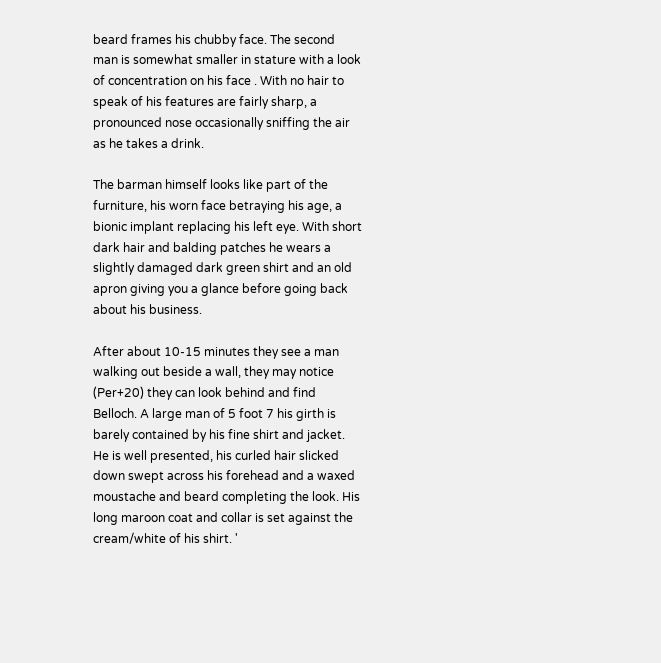beard frames his chubby face. The second man is somewhat smaller in stature with a look of concentration on his face . With no hair to speak of his features are fairly sharp, a pronounced nose occasionally sniffing the air as he takes a drink.

The barman himself looks like part of the furniture, his worn face betraying his age, a bionic implant replacing his left eye. With short dark hair and balding patches he wears a slightly damaged dark green shirt and an old apron giving you a glance before going back about his business.

After about 10-15 minutes they see a man walking out beside a wall, they may notice (Per+20) they can look behind and find Belloch. A large man of 5 foot 7 his girth is barely contained by his fine shirt and jacket. He is well presented, his curled hair slicked down swept across his forehead and a waxed moustache and beard completing the look. His long maroon coat and collar is set against the cream/white of his shirt. '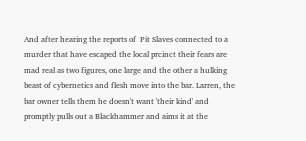And after hearing the reports of  Pit Slaves connected to a murder that have escaped the local prcinct their fears are mad real as two figures, one large and the other a hulking beast of cybernetics and flesh move into the bar. Larren, the bar owner tells them he doesn't want 'their kind' and promptly pulls out a Blackhammer and aims it at the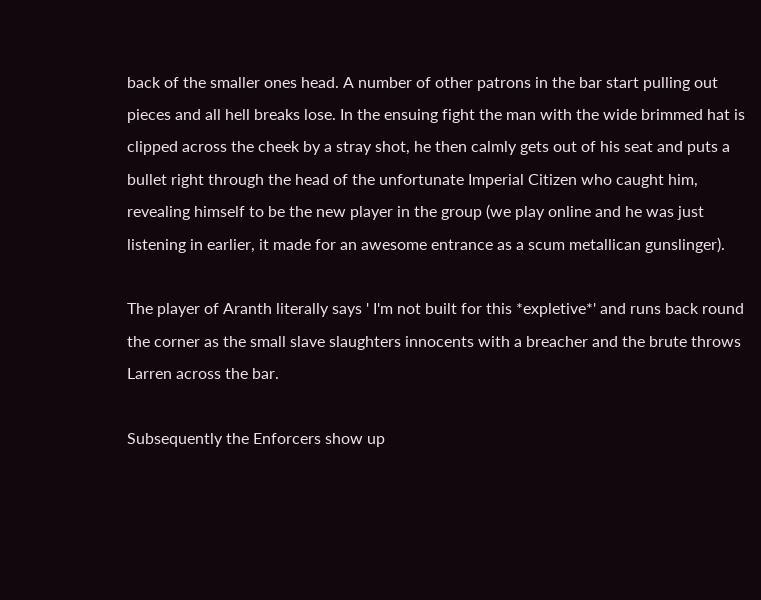back of the smaller ones head. A number of other patrons in the bar start pulling out pieces and all hell breaks lose. In the ensuing fight the man with the wide brimmed hat is clipped across the cheek by a stray shot, he then calmly gets out of his seat and puts a bullet right through the head of the unfortunate Imperial Citizen who caught him, revealing himself to be the new player in the group (we play online and he was just listening in earlier, it made for an awesome entrance as a scum metallican gunslinger).

The player of Aranth literally says ' I'm not built for this *expletive*' and runs back round the corner as the small slave slaughters innocents with a breacher and the brute throws Larren across the bar.

Subsequently the Enforcers show up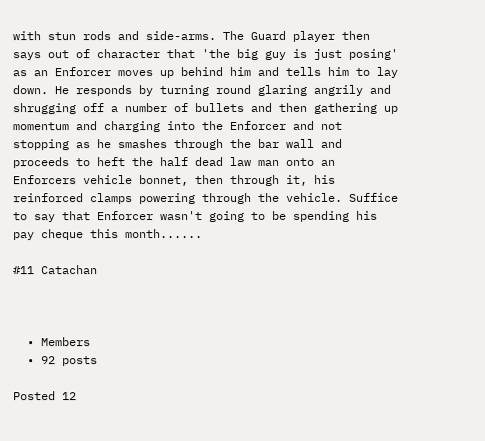with stun rods and side-arms. The Guard player then says out of character that 'the big guy is just posing' as an Enforcer moves up behind him and tells him to lay down. He responds by turning round glaring angrily and shrugging off a number of bullets and then gathering up momentum and charging into the Enforcer and not stopping as he smashes through the bar wall and proceeds to heft the half dead law man onto an Enforcers vehicle bonnet, then through it, his reinforced clamps powering through the vehicle. Suffice to say that Enforcer wasn't going to be spending his pay cheque this month......

#11 Catachan



  • Members
  • 92 posts

Posted 12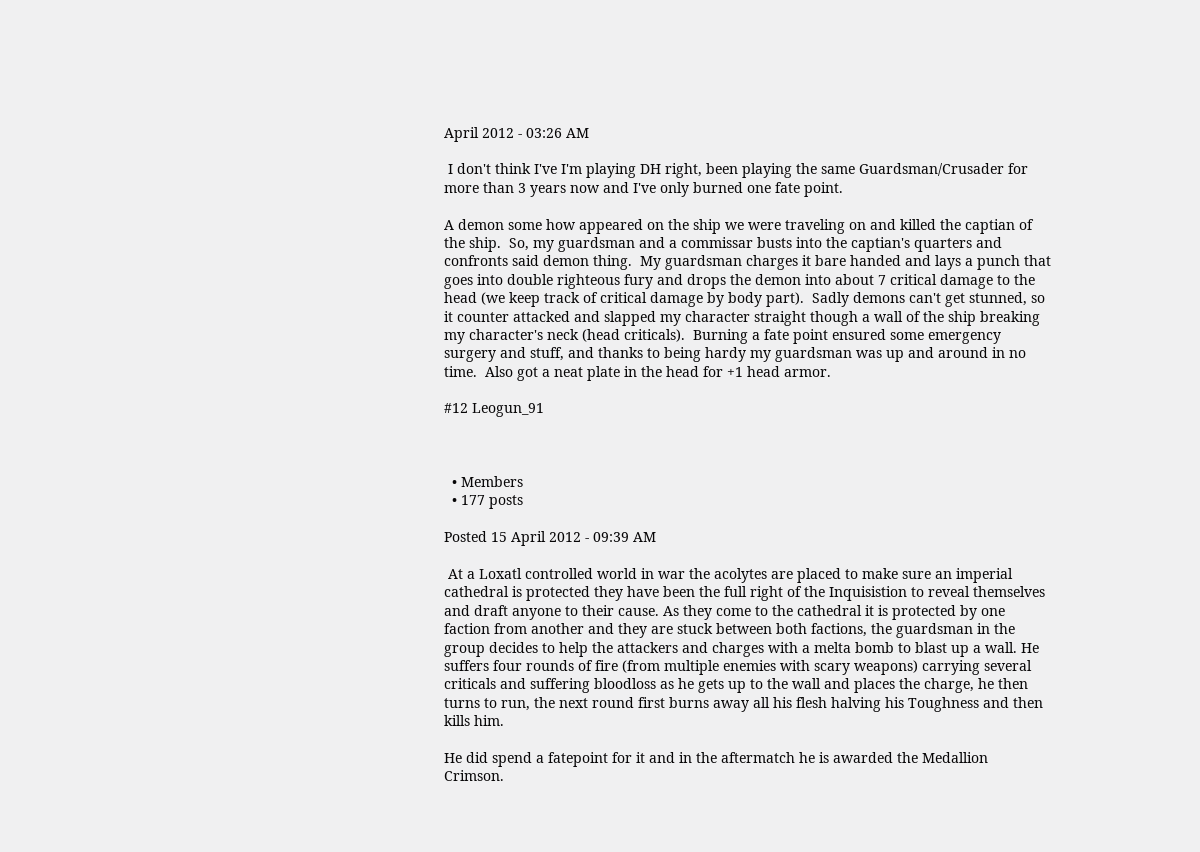April 2012 - 03:26 AM

 I don't think I've I'm playing DH right, been playing the same Guardsman/Crusader for more than 3 years now and I've only burned one fate point.

A demon some how appeared on the ship we were traveling on and killed the captian of the ship.  So, my guardsman and a commissar busts into the captian's quarters and confronts said demon thing.  My guardsman charges it bare handed and lays a punch that goes into double righteous fury and drops the demon into about 7 critical damage to the head (we keep track of critical damage by body part).  Sadly demons can't get stunned, so it counter attacked and slapped my character straight though a wall of the ship breaking my character's neck (head criticals).  Burning a fate point ensured some emergency surgery and stuff, and thanks to being hardy my guardsman was up and around in no time.  Also got a neat plate in the head for +1 head armor.

#12 Leogun_91



  • Members
  • 177 posts

Posted 15 April 2012 - 09:39 AM

 At a Loxatl controlled world in war the acolytes are placed to make sure an imperial cathedral is protected they have been the full right of the Inquisistion to reveal themselves and draft anyone to their cause. As they come to the cathedral it is protected by one faction from another and they are stuck between both factions, the guardsman in the group decides to help the attackers and charges with a melta bomb to blast up a wall. He suffers four rounds of fire (from multiple enemies with scary weapons) carrying several criticals and suffering bloodloss as he gets up to the wall and places the charge, he then turns to run, the next round first burns away all his flesh halving his Toughness and then kills him.

He did spend a fatepoint for it and in the aftermatch he is awarded the Medallion Crimson.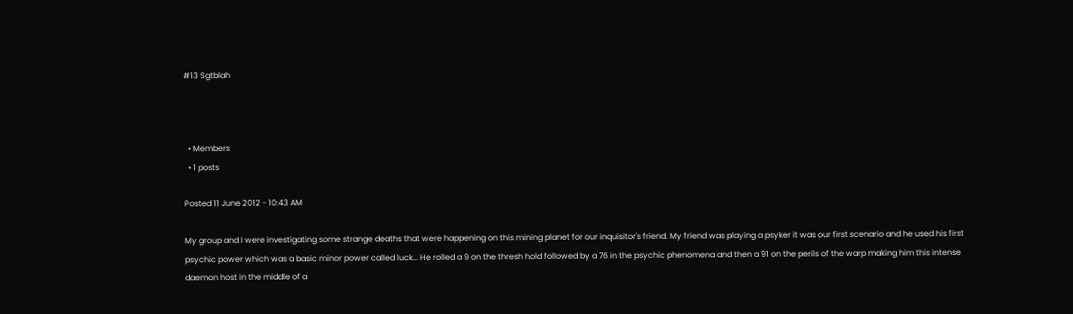#13 Sgtblah



  • Members
  • 1 posts

Posted 11 June 2012 - 10:43 AM

My group and I were investigating some strange deaths that were happening on this mining planet for our inquisitor's friend. My friend was playing a psyker it was our first scenario and he used his first psychic power which was a basic minor power called luck… He rolled a 9 on the thresh hold followed by a 76 in the psychic phenomena and then a 91 on the perils of the warp making him this intense daemon host in the middle of a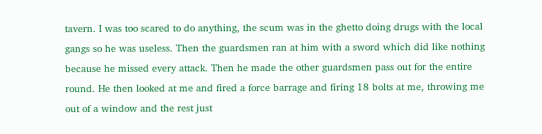tavern. I was too scared to do anything, the scum was in the ghetto doing drugs with the local gangs so he was useless. Then the guardsmen ran at him with a sword which did like nothing because he missed every attack. Then he made the other guardsmen pass out for the entire round. He then looked at me and fired a force barrage and firing 18 bolts at me, throwing me out of a window and the rest just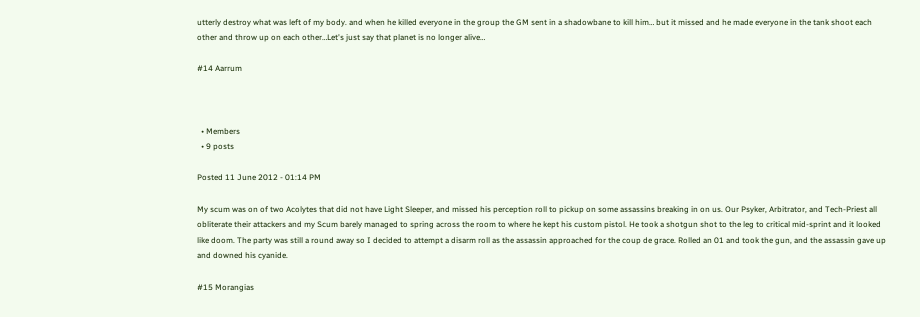utterly destroy what was left of my body. and when he killed everyone in the group the GM sent in a shadowbane to kill him… but it missed and he made everyone in the tank shoot each other and throw up on each other…Let's just say that planet is no longer alive…

#14 Aarrum



  • Members
  • 9 posts

Posted 11 June 2012 - 01:14 PM

My scum was on of two Acolytes that did not have Light Sleeper, and missed his perception roll to pickup on some assassins breaking in on us. Our Psyker, Arbitrator, and Tech-Priest all obliterate their attackers and my Scum barely managed to spring across the room to where he kept his custom pistol. He took a shotgun shot to the leg to critical mid-sprint and it looked like doom. The party was still a round away so I decided to attempt a disarm roll as the assassin approached for the coup de grace. Rolled an 01 and took the gun, and the assassin gave up and downed his cyanide.

#15 Morangias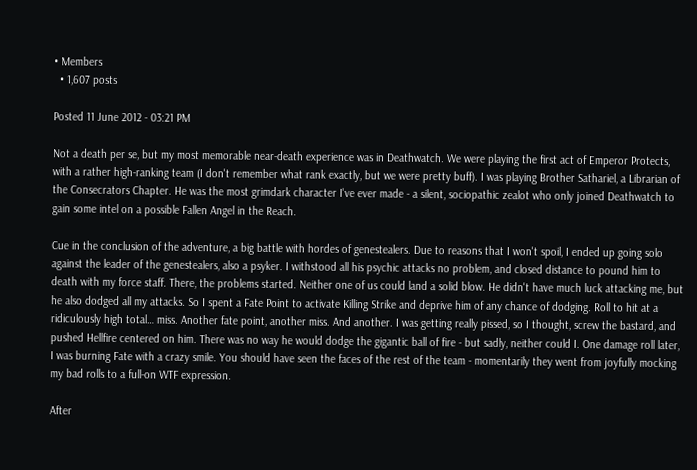• Members
  • 1,607 posts

Posted 11 June 2012 - 03:21 PM

Not a death per se, but my most memorable near-death experience was in Deathwatch. We were playing the first act of Emperor Protects, with a rather high-ranking team (I don't remember what rank exactly, but we were pretty buff). I was playing Brother Sathariel, a Librarian of the Consecrators Chapter. He was the most grimdark character I've ever made - a silent, sociopathic zealot who only joined Deathwatch to gain some intel on a possible Fallen Angel in the Reach.

Cue in the conclusion of the adventure, a big battle with hordes of genestealers. Due to reasons that I won't spoil, I ended up going solo against the leader of the genestealers, also a psyker. I withstood all his psychic attacks no problem, and closed distance to pound him to death with my force staff. There, the problems started. Neither one of us could land a solid blow. He didn't have much luck attacking me, but he also dodged all my attacks. So I spent a Fate Point to activate Killing Strike and deprive him of any chance of dodging. Roll to hit at a ridiculously high total… miss. Another fate point, another miss. And another. I was getting really pissed, so I thought, screw the bastard, and pushed Hellfire centered on him. There was no way he would dodge the gigantic ball of fire - but sadly, neither could I. One damage roll later, I was burning Fate with a crazy smile. You should have seen the faces of the rest of the team - momentarily they went from joyfully mocking my bad rolls to a full-on WTF expression.

After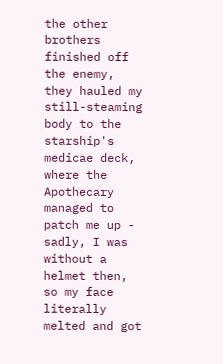the other brothers finished off the enemy, they hauled my still-steaming body to the starship's medicae deck, where the Apothecary managed to patch me up - sadly, I was without a helmet then, so my face literally melted and got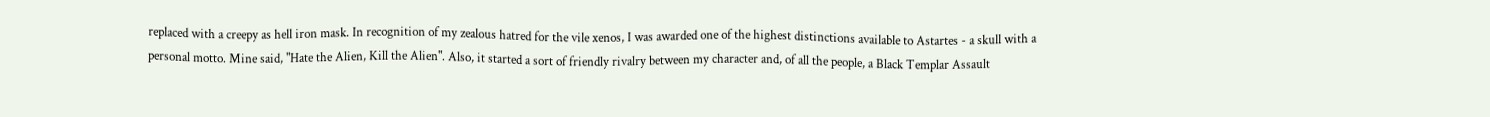replaced with a creepy as hell iron mask. In recognition of my zealous hatred for the vile xenos, I was awarded one of the highest distinctions available to Astartes - a skull with a personal motto. Mine said, "Hate the Alien, Kill the Alien". Also, it started a sort of friendly rivalry between my character and, of all the people, a Black Templar Assault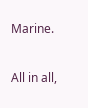Marine.

All in all,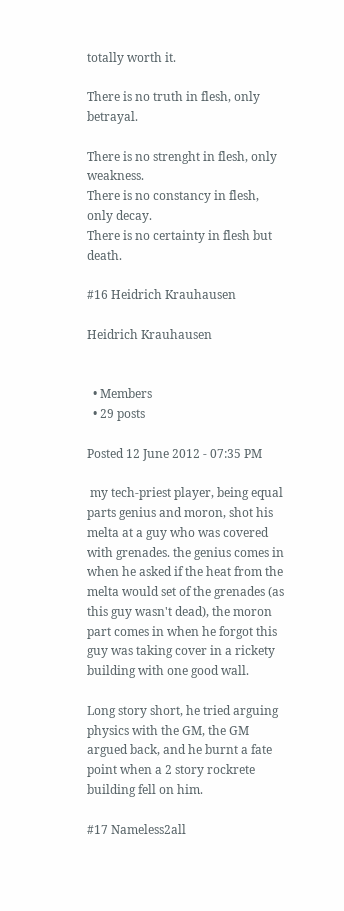totally worth it.

There is no truth in flesh, only betrayal.

There is no strenght in flesh, only weakness.
There is no constancy in flesh, only decay.
There is no certainty in flesh but death.

#16 Heidrich Krauhausen

Heidrich Krauhausen


  • Members
  • 29 posts

Posted 12 June 2012 - 07:35 PM

 my tech-priest player, being equal parts genius and moron, shot his melta at a guy who was covered with grenades. the genius comes in when he asked if the heat from the melta would set of the grenades (as this guy wasn't dead), the moron part comes in when he forgot this guy was taking cover in a rickety building with one good wall.

Long story short, he tried arguing physics with the GM, the GM argued back, and he burnt a fate point when a 2 story rockrete building fell on him.

#17 Nameless2all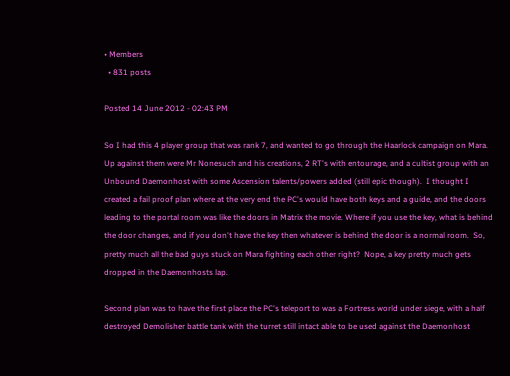• Members
  • 831 posts

Posted 14 June 2012 - 02:43 PM

So I had this 4 player group that was rank 7, and wanted to go through the Haarlock campaign on Mara. Up against them were Mr Nonesuch and his creations, 2 RT's with entourage, and a cultist group with an Unbound Daemonhost with some Ascension talents/powers added (still epic though).  I thought I created a fail proof plan where at the very end the PC's would have both keys and a guide, and the doors leading to the portal room was like the doors in Matrix the movie. Where if you use the key, what is behind the door changes, and if you don't have the key then whatever is behind the door is a normal room.  So, pretty much all the bad guys stuck on Mara fighting each other right?  Nope, a key pretty much gets dropped in the Daemonhosts lap.

Second plan was to have the first place the PC's teleport to was a Fortress world under siege, with a half destroyed Demolisher battle tank with the turret still intact able to be used against the Daemonhost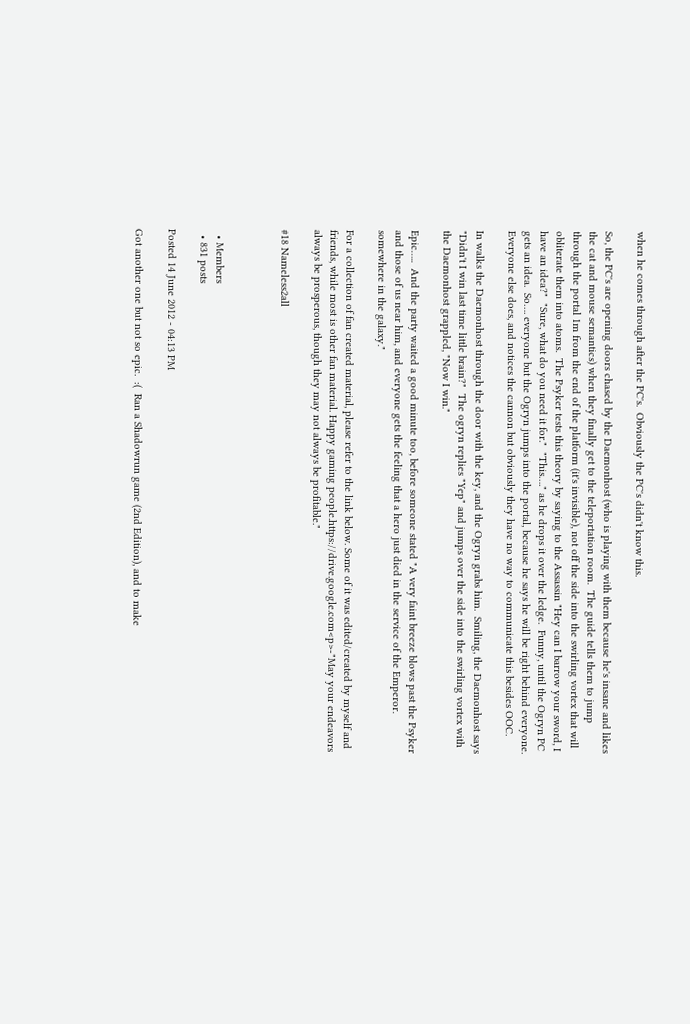when he comes through after the PC's.  Obviously the PC's didn't know this.

So, the PC's are opening doors chased by the Daemonhost (who is playing with them because he's insane and likes the cat and mouse semantics) when they finally get to the teleportation room.  The guide tells them to jump through the portal 1m from the end of the platform (it's invisible), not off the side into the swirling vortex that will obliterate them into atoms.  The Psyker tests this theory by saying to the Assassin "Hey can I barrow your sword, I have an idea?"  "Sure, what do you need it for."  "This…." as he drops it over the ledge.  Funny, until the Ogryn PC gets an idea.  So…. everyone but the Ogryn jumps into the portal, because he says he will be right behind everyone.  Everyone else does, and notices the cannon but obviously they have no way to communicate this besides OOC.

In walks the Daemonhost through the door with the key, and the Ogryn grabs him.  Smiling, the Daemonhost says "Didn't I win last time little brain?"  The ogryn replies "Yep" and jumps over the side into the swirling vortex with the Daemonhost grappled, "Now I win."

Epic…..  And the party waited a good minute too, before someone stated "A very faint breeze blows past the Psyker and those of us near him, and everyone gets the feeling that a hero just died in the service of the Emperor. somewhere in the galaxy."

For a collection of fan created material, please refer to the link below. Some of it was edited/created by myself and friends, while most is other fan material. Happy gaming people.https://drive.google.com<p>-"May your endeavors always be prosperous, though they may not always be profitable."

#18 Nameless2all



  • Members
  • 831 posts

Posted 14 June 2012 - 04:13 PM

Got another one but not so epic.  :(  Ran a Shadowrun game (2nd Edition), and to make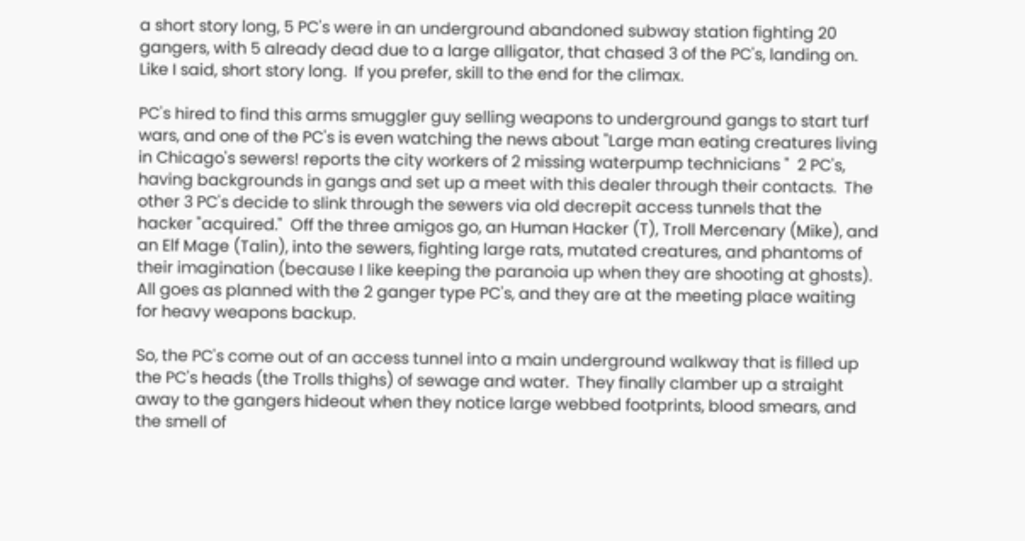a short story long, 5 PC's were in an underground abandoned subway station fighting 20 gangers, with 5 already dead due to a large alligator, that chased 3 of the PC's, landing on.  Like I said, short story long.  If you prefer, skill to the end for the climax.

PC's hired to find this arms smuggler guy selling weapons to underground gangs to start turf wars, and one of the PC's is even watching the news about "Large man eating creatures living in Chicago's sewers! reports the city workers of 2 missing waterpump technicians "  2 PC's, having backgrounds in gangs and set up a meet with this dealer through their contacts.  The other 3 PC's decide to slink through the sewers via old decrepit access tunnels that the hacker "acquired."  Off the three amigos go, an Human Hacker (T), Troll Mercenary (Mike), and an Elf Mage (Talin), into the sewers, fighting large rats, mutated creatures, and phantoms of their imagination (because I like keeping the paranoia up when they are shooting at ghosts).  All goes as planned with the 2 ganger type PC's, and they are at the meeting place waiting for heavy weapons backup.

So, the PC's come out of an access tunnel into a main underground walkway that is filled up the PC's heads (the Trolls thighs) of sewage and water.  They finally clamber up a straight away to the gangers hideout when they notice large webbed footprints, blood smears, and the smell of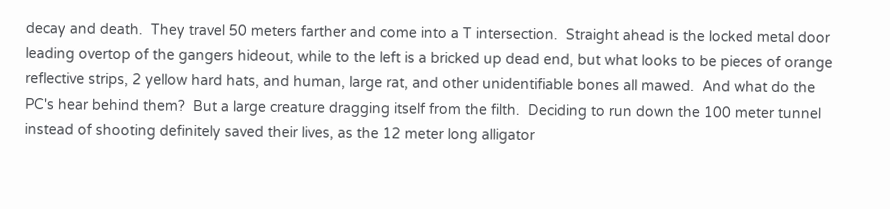decay and death.  They travel 50 meters farther and come into a T intersection.  Straight ahead is the locked metal door leading overtop of the gangers hideout, while to the left is a bricked up dead end, but what looks to be pieces of orange reflective strips, 2 yellow hard hats, and human, large rat, and other unidentifiable bones all mawed.  And what do the PC's hear behind them?  But a large creature dragging itself from the filth.  Deciding to run down the 100 meter tunnel instead of shooting definitely saved their lives, as the 12 meter long alligator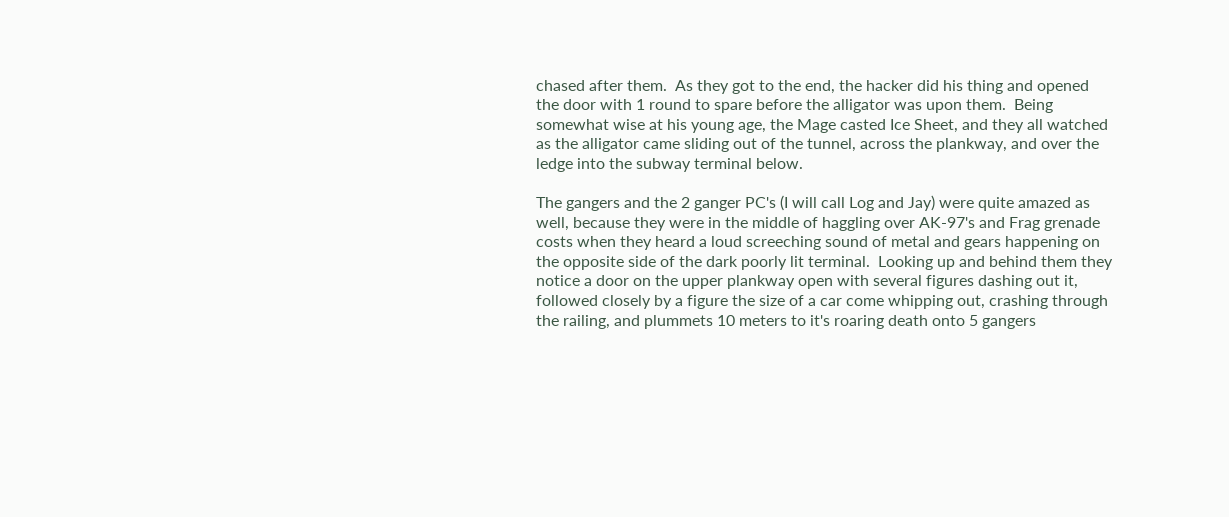chased after them.  As they got to the end, the hacker did his thing and opened the door with 1 round to spare before the alligator was upon them.  Being somewhat wise at his young age, the Mage casted Ice Sheet, and they all watched as the alligator came sliding out of the tunnel, across the plankway, and over the ledge into the subway terminal below.

The gangers and the 2 ganger PC's (I will call Log and Jay) were quite amazed as well, because they were in the middle of haggling over AK-97's and Frag grenade costs when they heard a loud screeching sound of metal and gears happening on the opposite side of the dark poorly lit terminal.  Looking up and behind them they notice a door on the upper plankway open with several figures dashing out it, followed closely by a figure the size of a car come whipping out, crashing through the railing, and plummets 10 meters to it's roaring death onto 5 gangers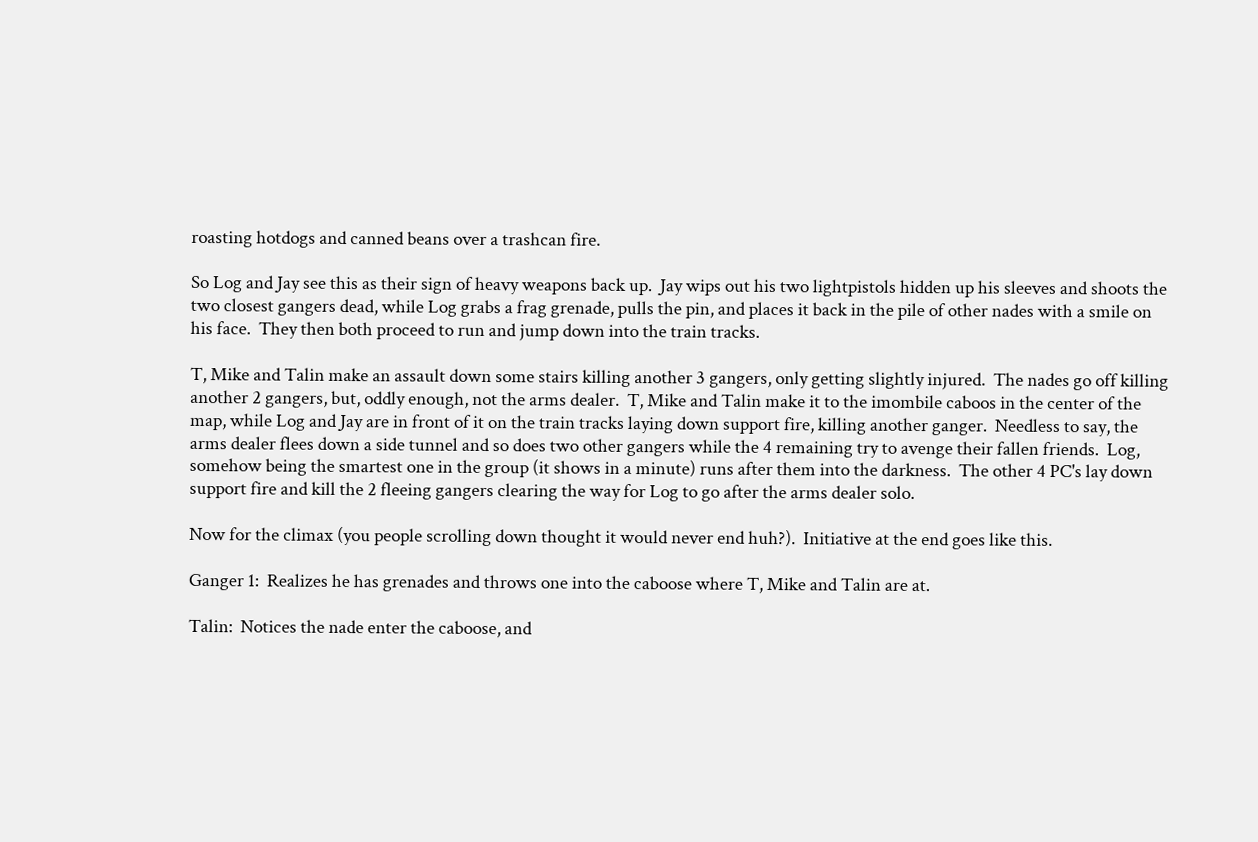roasting hotdogs and canned beans over a trashcan fire.

So Log and Jay see this as their sign of heavy weapons back up.  Jay wips out his two lightpistols hidden up his sleeves and shoots the two closest gangers dead, while Log grabs a frag grenade, pulls the pin, and places it back in the pile of other nades with a smile on his face.  They then both proceed to run and jump down into the train tracks.

T, Mike and Talin make an assault down some stairs killing another 3 gangers, only getting slightly injured.  The nades go off killing another 2 gangers, but, oddly enough, not the arms dealer.  T, Mike and Talin make it to the imombile caboos in the center of the map, while Log and Jay are in front of it on the train tracks laying down support fire, killing another ganger.  Needless to say, the arms dealer flees down a side tunnel and so does two other gangers while the 4 remaining try to avenge their fallen friends.  Log, somehow being the smartest one in the group (it shows in a minute) runs after them into the darkness.  The other 4 PC's lay down support fire and kill the 2 fleeing gangers clearing the way for Log to go after the arms dealer solo.

Now for the climax (you people scrolling down thought it would never end huh?).  Initiative at the end goes like this.

Ganger 1:  Realizes he has grenades and throws one into the caboose where T, Mike and Talin are at.

Talin:  Notices the nade enter the caboose, and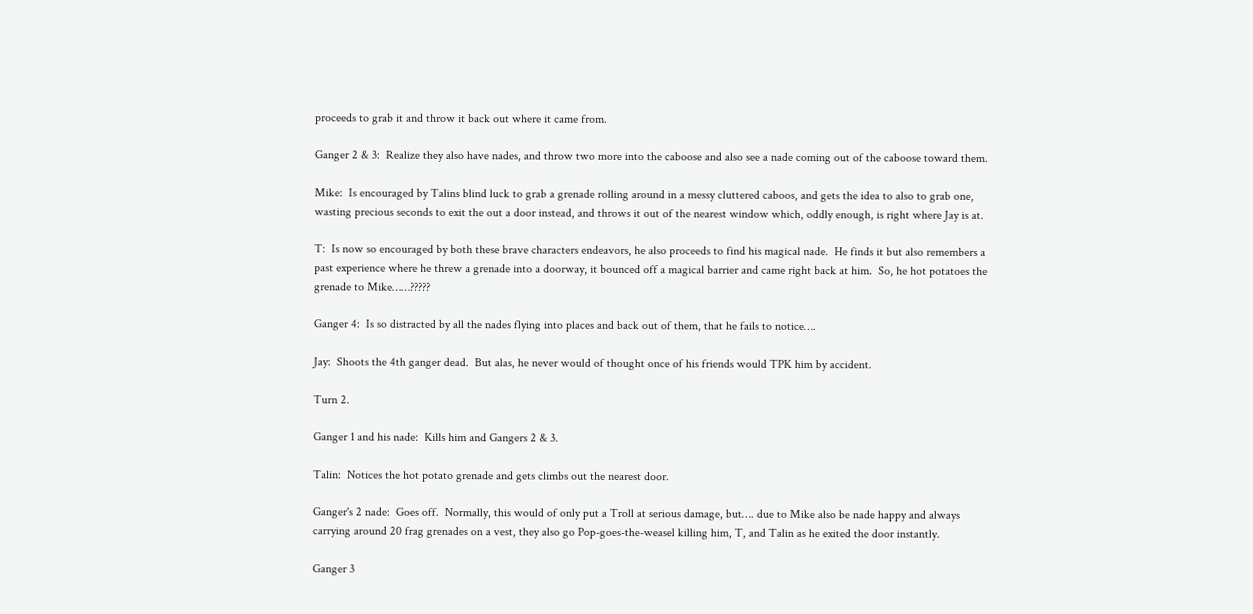proceeds to grab it and throw it back out where it came from.

Ganger 2 & 3:  Realize they also have nades, and throw two more into the caboose and also see a nade coming out of the caboose toward them.

Mike:  Is encouraged by Talins blind luck to grab a grenade rolling around in a messy cluttered caboos, and gets the idea to also to grab one, wasting precious seconds to exit the out a door instead, and throws it out of the nearest window which, oddly enough, is right where Jay is at.

T:  Is now so encouraged by both these brave characters endeavors, he also proceeds to find his magical nade.  He finds it but also remembers a past experience where he threw a grenade into a doorway, it bounced off a magical barrier and came right back at him.  So, he hot potatoes the grenade to Mike……?????

Ganger 4:  Is so distracted by all the nades flying into places and back out of them, that he fails to notice….

Jay:  Shoots the 4th ganger dead.  But alas, he never would of thought once of his friends would TPK him by accident.

Turn 2.

Ganger 1 and his nade:  Kills him and Gangers 2 & 3.

Talin:  Notices the hot potato grenade and gets climbs out the nearest door.

Ganger's 2 nade:  Goes off.  Normally, this would of only put a Troll at serious damage, but…. due to Mike also be nade happy and always carrying around 20 frag grenades on a vest, they also go Pop-goes-the-weasel killing him, T, and Talin as he exited the door instantly.

Ganger 3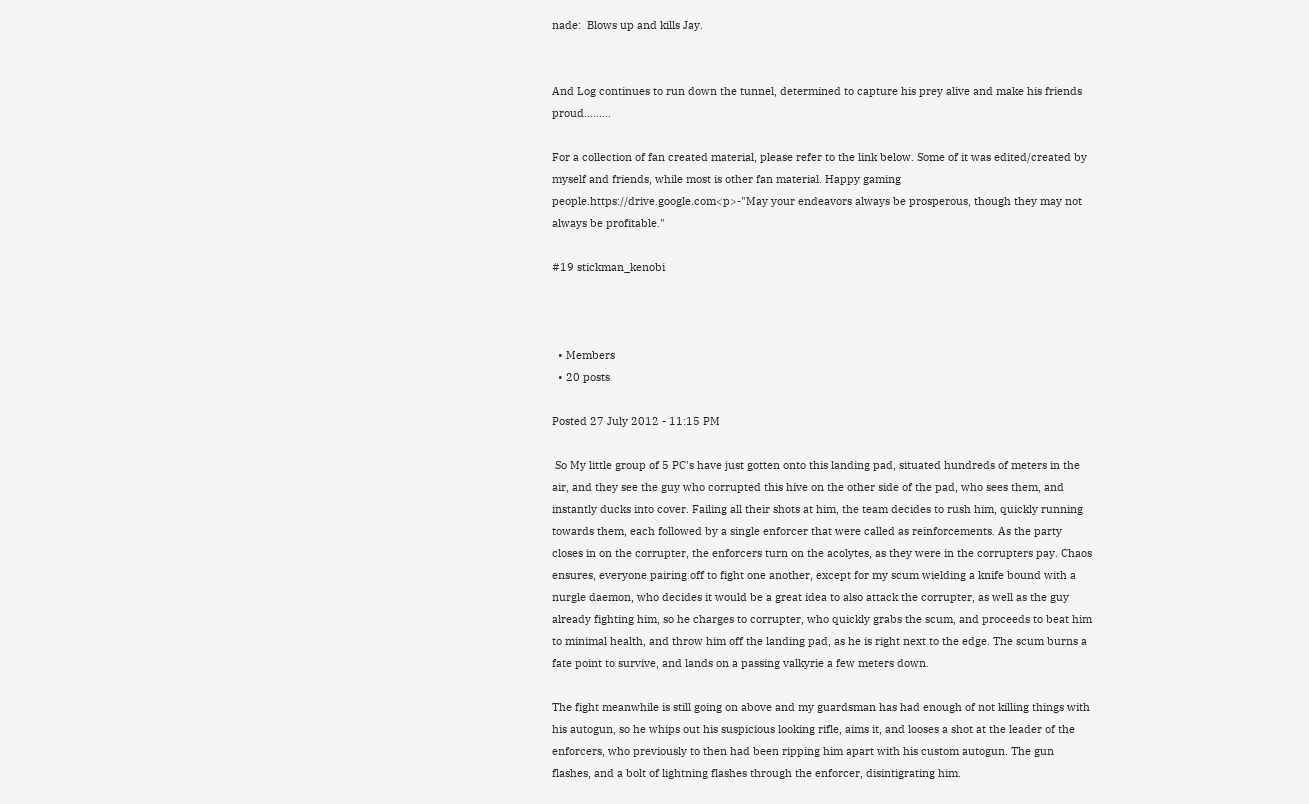nade:  Blows up and kills Jay.


And Log continues to run down the tunnel, determined to capture his prey alive and make his friends proud………

For a collection of fan created material, please refer to the link below. Some of it was edited/created by myself and friends, while most is other fan material. Happy gaming people.https://drive.google.com<p>-"May your endeavors always be prosperous, though they may not always be profitable."

#19 stickman_kenobi



  • Members
  • 20 posts

Posted 27 July 2012 - 11:15 PM

 So My little group of 5 PC's have just gotten onto this landing pad, situated hundreds of meters in the air, and they see the guy who corrupted this hive on the other side of the pad, who sees them, and instantly ducks into cover. Failing all their shots at him, the team decides to rush him, quickly running towards them, each followed by a single enforcer that were called as reinforcements. As the party closes in on the corrupter, the enforcers turn on the acolytes, as they were in the corrupters pay. Chaos ensures, everyone pairing off to fight one another, except for my scum wielding a knife bound with a nurgle daemon, who decides it would be a great idea to also attack the corrupter, as well as the guy already fighting him, so he charges to corrupter, who quickly grabs the scum, and proceeds to beat him to minimal health, and throw him off the landing pad, as he is right next to the edge. The scum burns a fate point to survive, and lands on a passing valkyrie a few meters down.

The fight meanwhile is still going on above and my guardsman has had enough of not killing things with his autogun, so he whips out his suspicious looking rifle, aims it, and looses a shot at the leader of the enforcers, who previously to then had been ripping him apart with his custom autogun. The gun flashes, and a bolt of lightning flashes through the enforcer, disintigrating him.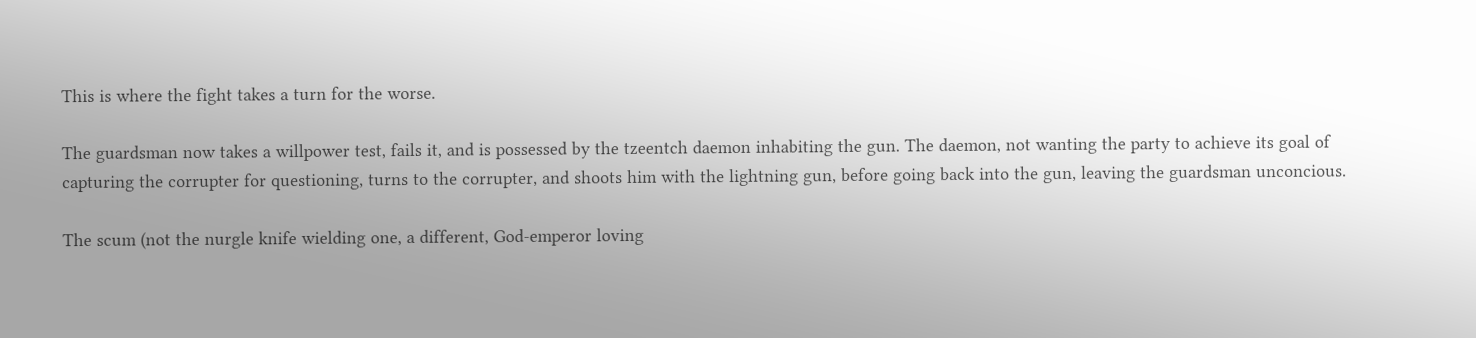This is where the fight takes a turn for the worse.

The guardsman now takes a willpower test, fails it, and is possessed by the tzeentch daemon inhabiting the gun. The daemon, not wanting the party to achieve its goal of capturing the corrupter for questioning, turns to the corrupter, and shoots him with the lightning gun, before going back into the gun, leaving the guardsman unconcious.

The scum (not the nurgle knife wielding one, a different, God-emperor loving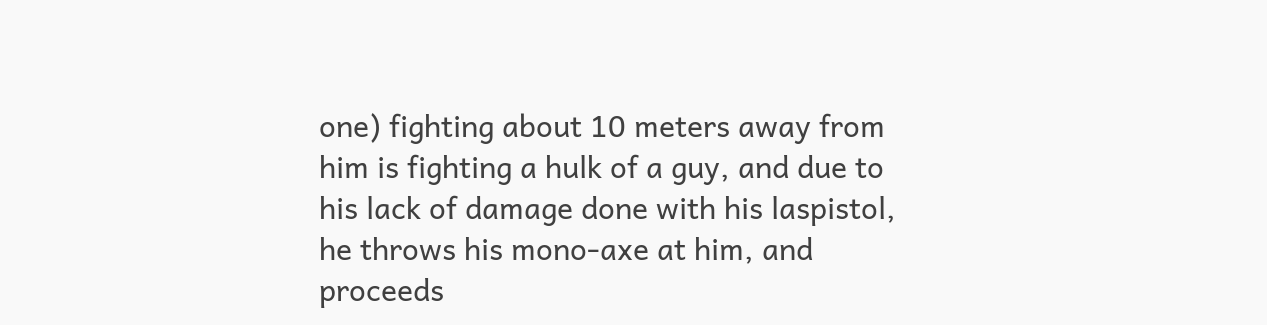one) fighting about 10 meters away from him is fighting a hulk of a guy, and due to his lack of damage done with his laspistol, he throws his mono-axe at him, and proceeds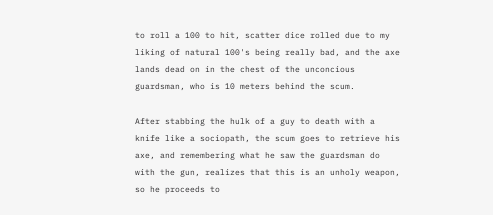to roll a 100 to hit, scatter dice rolled due to my liking of natural 100's being really bad, and the axe lands dead on in the chest of the unconcious guardsman, who is 10 meters behind the scum.

After stabbing the hulk of a guy to death with a knife like a sociopath, the scum goes to retrieve his axe, and remembering what he saw the guardsman do with the gun, realizes that this is an unholy weapon, so he proceeds to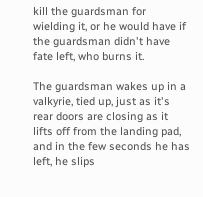kill the guardsman for wielding it, or he would have if the guardsman didn't have fate left, who burns it.

The guardsman wakes up in a valkyrie, tied up, just as it's rear doors are closing as it lifts off from the landing pad, and in the few seconds he has left, he slips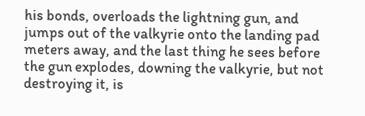his bonds, overloads the lightning gun, and jumps out of the valkyrie onto the landing pad meters away, and the last thing he sees before the gun explodes, downing the valkyrie, but not destroying it, is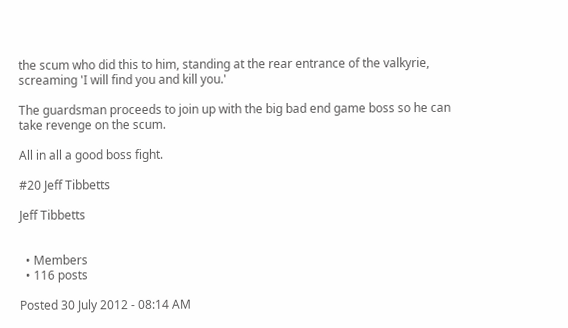the scum who did this to him, standing at the rear entrance of the valkyrie, screaming 'I will find you and kill you.'

The guardsman proceeds to join up with the big bad end game boss so he can take revenge on the scum.

All in all a good boss fight.

#20 Jeff Tibbetts

Jeff Tibbetts


  • Members
  • 116 posts

Posted 30 July 2012 - 08:14 AM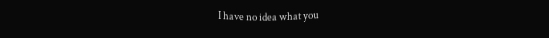I have no idea what you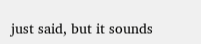just said, but it sounds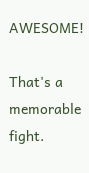AWESOME!

That's a memorable fight.